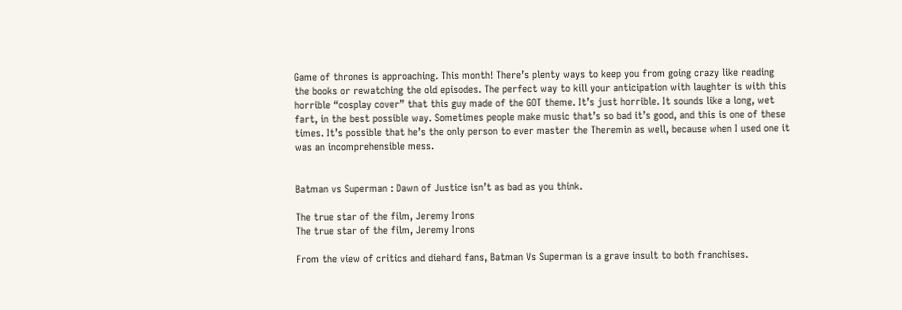Game of thrones is approaching. This month! There’s plenty ways to keep you from going crazy like reading the books or rewatching the old episodes. The perfect way to kill your anticipation with laughter is with this horrible “cosplay cover” that this guy made of the GOT theme. It’s just horrible. It sounds like a long, wet fart, in the best possible way. Sometimes people make music that’s so bad it’s good, and this is one of these times. It’s possible that he’s the only person to ever master the Theremin as well, because when I used one it was an incomprehensible mess.


Batman vs Superman : Dawn of Justice isn’t as bad as you think.

The true star of the film, Jeremy Irons
The true star of the film, Jeremy Irons

From the view of critics and diehard fans, Batman Vs Superman is a grave insult to both franchises.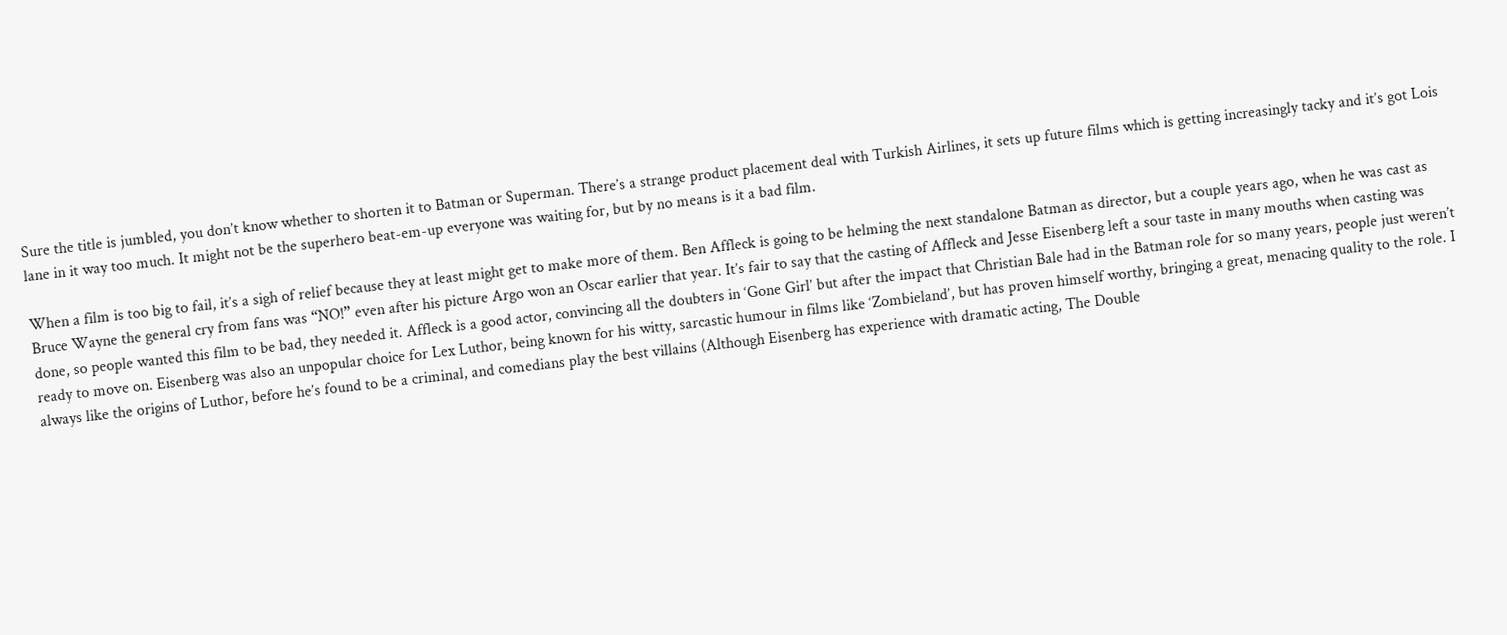Sure the title is jumbled, you don’t know whether to shorten it to Batman or Superman. There’s a strange product placement deal with Turkish Airlines, it sets up future films which is getting increasingly tacky and it’s got Lois lane in it way too much. It might not be the superhero beat-em-up everyone was waiting for, but by no means is it a bad film.

When a film is too big to fail, it’s a sigh of relief because they at least might get to make more of them. Ben Affleck is going to be helming the next standalone Batman as director, but a couple years ago, when he was cast as Bruce Wayne the general cry from fans was “NO!” even after his picture Argo won an Oscar earlier that year. It’s fair to say that the casting of Affleck and Jesse Eisenberg left a sour taste in many mouths when casting was done, so people wanted this film to be bad, they needed it. Affleck is a good actor, convincing all the doubters in ‘Gone Girl’ but after the impact that Christian Bale had in the Batman role for so many years, people just weren’t ready to move on. Eisenberg was also an unpopular choice for Lex Luthor, being known for his witty, sarcastic humour in films like ‘Zombieland’, but has proven himself worthy, bringing a great, menacing quality to the role. I always like the origins of Luthor, before he’s found to be a criminal, and comedians play the best villains (Although Eisenberg has experience with dramatic acting, The Double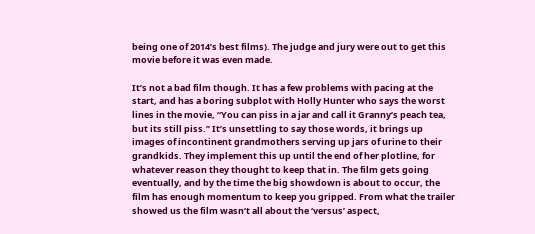being one of 2014’s best films). The judge and jury were out to get this movie before it was even made.

It’s not a bad film though. It has a few problems with pacing at the start, and has a boring subplot with Holly Hunter who says the worst lines in the movie, “You can piss in a jar and call it Granny’s peach tea, but its still piss.” It’s unsettling to say those words, it brings up images of incontinent grandmothers serving up jars of urine to their grandkids. They implement this up until the end of her plotline, for whatever reason they thought to keep that in. The film gets going eventually, and by the time the big showdown is about to occur, the film has enough momentum to keep you gripped. From what the trailer showed us the film wasn’t all about the ‘versus’ aspect,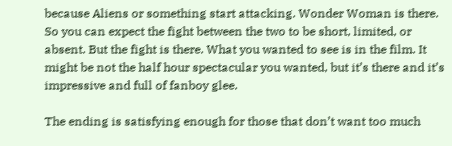because Aliens or something start attacking. Wonder Woman is there. So you can expect the fight between the two to be short, limited, or absent. But the fight is there. What you wanted to see is in the film. It might be not the half hour spectacular you wanted, but it’s there and it’s impressive and full of fanboy glee.

The ending is satisfying enough for those that don’t want too much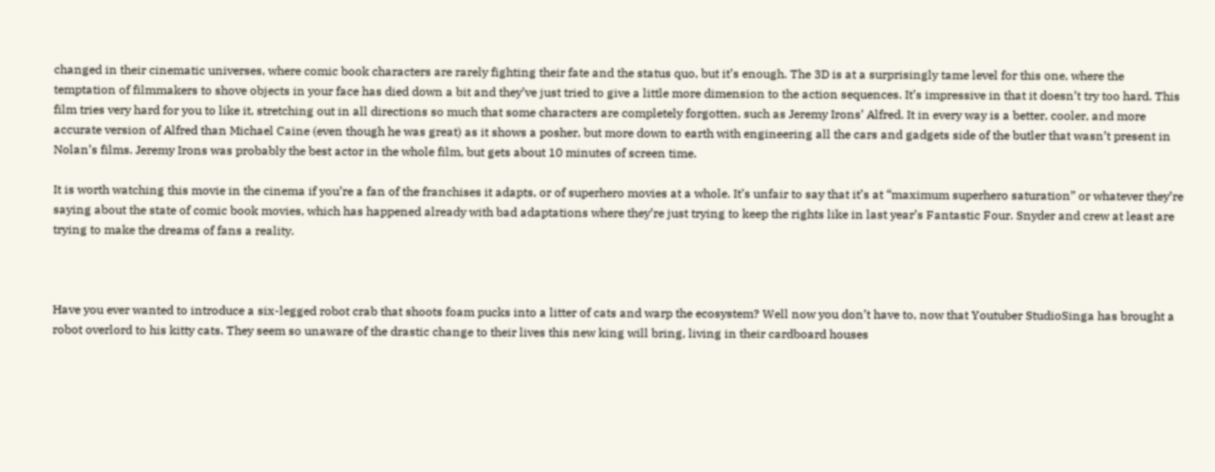changed in their cinematic universes, where comic book characters are rarely fighting their fate and the status quo, but it’s enough. The 3D is at a surprisingly tame level for this one, where the temptation of filmmakers to shove objects in your face has died down a bit and they’ve just tried to give a little more dimension to the action sequences. It’s impressive in that it doesn’t try too hard. This film tries very hard for you to like it, stretching out in all directions so much that some characters are completely forgotten, such as Jeremy Irons’ Alfred. It in every way is a better, cooler, and more accurate version of Alfred than Michael Caine (even though he was great) as it shows a posher, but more down to earth with engineering all the cars and gadgets side of the butler that wasn’t present in Nolan’s films. Jeremy Irons was probably the best actor in the whole film, but gets about 10 minutes of screen time.

It is worth watching this movie in the cinema if you’re a fan of the franchises it adapts, or of superhero movies at a whole. It’s unfair to say that it’s at “maximum superhero saturation” or whatever they’re saying about the state of comic book movies, which has happened already with bad adaptations where they’re just trying to keep the rights like in last year’s Fantastic Four. Snyder and crew at least are trying to make the dreams of fans a reality.



Have you ever wanted to introduce a six-legged robot crab that shoots foam pucks into a litter of cats and warp the ecosystem? Well now you don’t have to, now that Youtuber StudioSinga has brought a robot overlord to his kitty cats. They seem so unaware of the drastic change to their lives this new king will bring, living in their cardboard houses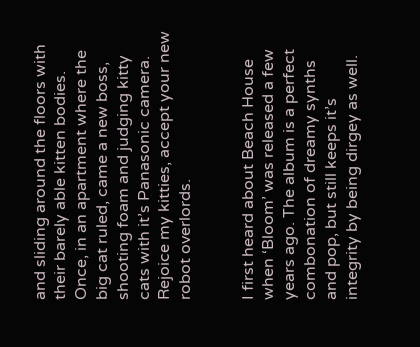and sliding around the floors with their barely able kitten bodies. Once, in an apartment where the big cat ruled, came a new boss, shooting foam and judging kitty cats with it’s Panasonic camera. Rejoice my kitties, accept your new robot overlords.


I first heard about Beach House when ‘Bloom’ was released a few years ago. The album is a perfect combonation of dreamy synths and pop, but still keeps it’s integrity by being dirgey as well.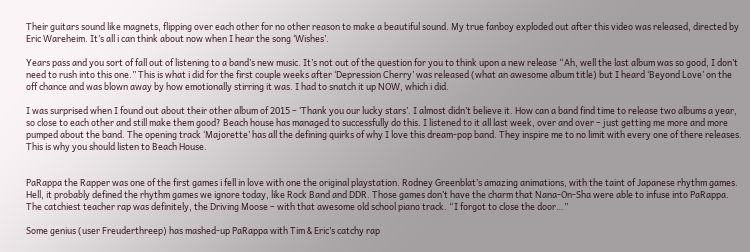Their guitars sound like magnets, flipping over each other for no other reason to make a beautiful sound. My true fanboy exploded out after this video was released, directed by Eric Wareheim. It’s all i can think about now when I hear the song ‘Wishes’.

Years pass and you sort of fall out of listening to a band’s new music. It’s not out of the question for you to think upon a new release “Ah, well the last album was so good, I don’t need to rush into this one.” This is what i did for the first couple weeks after ‘Depression Cherry’ was released (what an awesome album title) but I heard ‘Beyond Love’ on the off chance and was blown away by how emotionally stirring it was. I had to snatch it up NOW, which i did.

I was surprised when I found out about their other album of 2015 – ‘Thank you our lucky stars’. I almost didn’t believe it. How can a band find time to release two albums a year, so close to each other and still make them good? Beach house has managed to successfully do this. I listened to it all last week, over and over – just getting me more and more pumped about the band. The opening track ‘Majorette’ has all the defining quirks of why I love this dream-pop band. They inspire me to no limit with every one of there releases. This is why you should listen to Beach House.


PaRappa the Rapper was one of the first games i fell in love with one the original playstation. Rodney Greenblat’s amazing animations, with the taint of Japanese rhythm games. Hell, it probably defined the rhythm games we ignore today, like Rock Band and DDR. Those games don’t have the charm that Nana-On-Sha were able to infuse into PaRappa. The catchiest teacher rap was definitely, the Driving Moose – with that awesome old school piano track. “I forgot to close the door…”

Some genius (user Freuderthreep) has mashed-up PaRappa with Tim & Eric’s catchy rap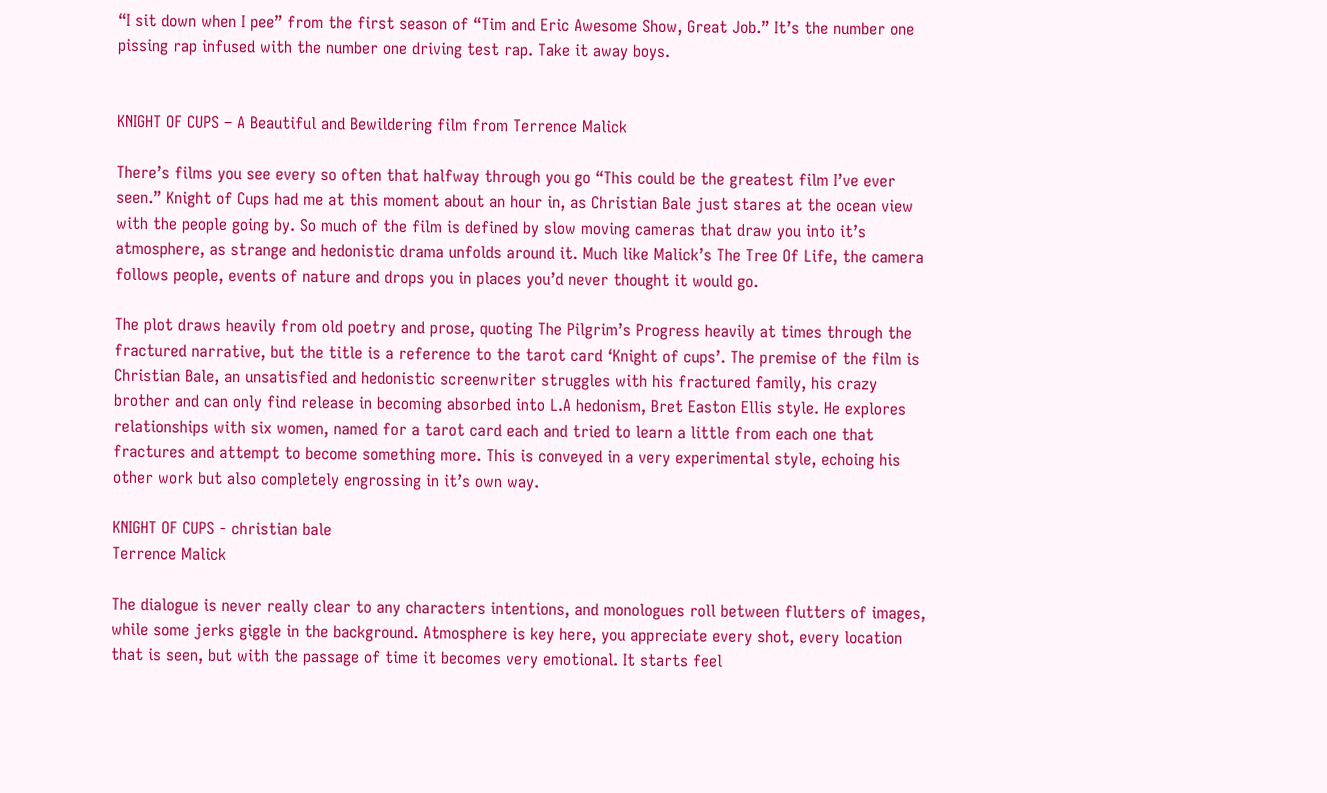“I sit down when I pee” from the first season of “Tim and Eric Awesome Show, Great Job.” It’s the number one pissing rap infused with the number one driving test rap. Take it away boys.


KNIGHT OF CUPS – A Beautiful and Bewildering film from Terrence Malick

There’s films you see every so often that halfway through you go “This could be the greatest film I’ve ever seen.” Knight of Cups had me at this moment about an hour in, as Christian Bale just stares at the ocean view with the people going by. So much of the film is defined by slow moving cameras that draw you into it’s atmosphere, as strange and hedonistic drama unfolds around it. Much like Malick’s The Tree Of Life, the camera follows people, events of nature and drops you in places you’d never thought it would go.

The plot draws heavily from old poetry and prose, quoting The Pilgrim’s Progress heavily at times through the fractured narrative, but the title is a reference to the tarot card ‘Knight of cups’. The premise of the film is Christian Bale, an unsatisfied and hedonistic screenwriter struggles with his fractured family, his crazy brother and can only find release in becoming absorbed into L.A hedonism, Bret Easton Ellis style. He explores relationships with six women, named for a tarot card each and tried to learn a little from each one that fractures and attempt to become something more. This is conveyed in a very experimental style, echoing his other work but also completely engrossing in it’s own way.

KNIGHT OF CUPS - christian bale
Terrence Malick

The dialogue is never really clear to any characters intentions, and monologues roll between flutters of images, while some jerks giggle in the background. Atmosphere is key here, you appreciate every shot, every location that is seen, but with the passage of time it becomes very emotional. It starts feel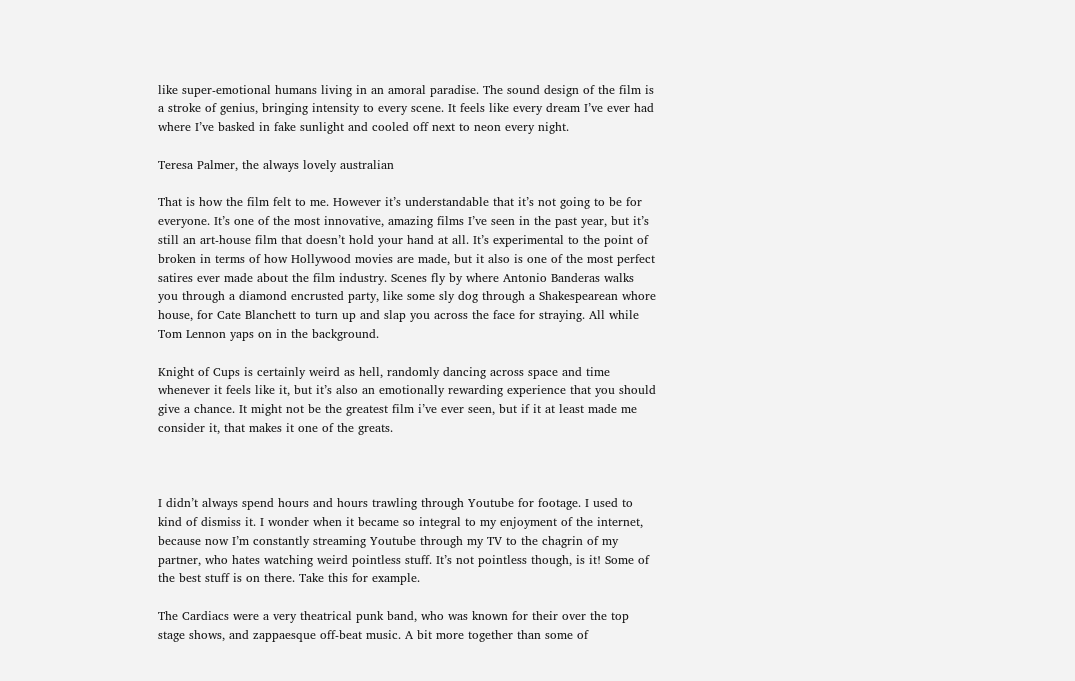like super-emotional humans living in an amoral paradise. The sound design of the film is a stroke of genius, bringing intensity to every scene. It feels like every dream I’ve ever had where I’ve basked in fake sunlight and cooled off next to neon every night.

Teresa Palmer, the always lovely australian

That is how the film felt to me. However it’s understandable that it’s not going to be for everyone. It’s one of the most innovative, amazing films I’ve seen in the past year, but it’s still an art-house film that doesn’t hold your hand at all. It’s experimental to the point of broken in terms of how Hollywood movies are made, but it also is one of the most perfect satires ever made about the film industry. Scenes fly by where Antonio Banderas walks you through a diamond encrusted party, like some sly dog through a Shakespearean whore house, for Cate Blanchett to turn up and slap you across the face for straying. All while Tom Lennon yaps on in the background.

Knight of Cups is certainly weird as hell, randomly dancing across space and time whenever it feels like it, but it’s also an emotionally rewarding experience that you should give a chance. It might not be the greatest film i’ve ever seen, but if it at least made me consider it, that makes it one of the greats.



I didn’t always spend hours and hours trawling through Youtube for footage. I used to kind of dismiss it. I wonder when it became so integral to my enjoyment of the internet, because now I’m constantly streaming Youtube through my TV to the chagrin of my partner, who hates watching weird pointless stuff. It’s not pointless though, is it! Some of the best stuff is on there. Take this for example.

The Cardiacs were a very theatrical punk band, who was known for their over the top stage shows, and zappaesque off-beat music. A bit more together than some of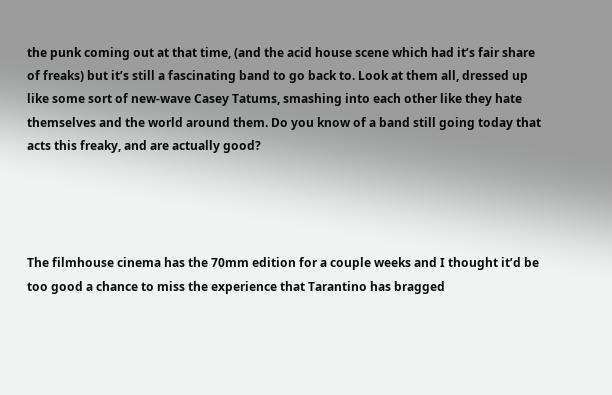the punk coming out at that time, (and the acid house scene which had it’s fair share of freaks) but it’s still a fascinating band to go back to. Look at them all, dressed up like some sort of new-wave Casey Tatums, smashing into each other like they hate themselves and the world around them. Do you know of a band still going today that acts this freaky, and are actually good?




The filmhouse cinema has the 70mm edition for a couple weeks and I thought it’d be too good a chance to miss the experience that Tarantino has bragged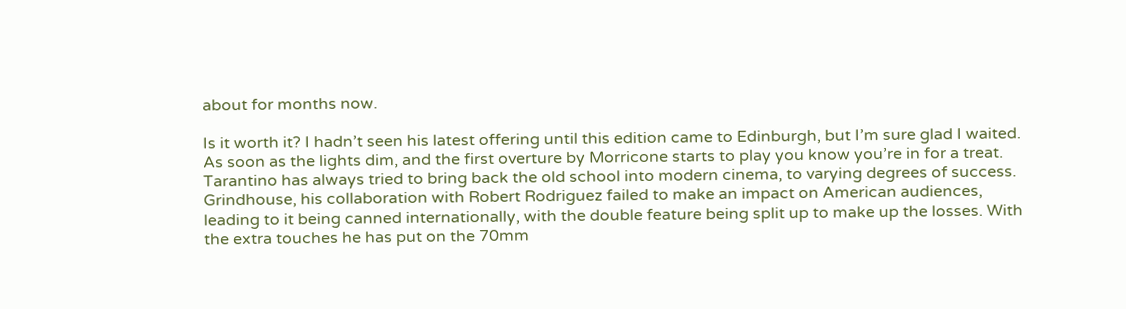about for months now.

Is it worth it? I hadn’t seen his latest offering until this edition came to Edinburgh, but I’m sure glad I waited. As soon as the lights dim, and the first overture by Morricone starts to play you know you’re in for a treat. Tarantino has always tried to bring back the old school into modern cinema, to varying degrees of success. Grindhouse, his collaboration with Robert Rodriguez failed to make an impact on American audiences, leading to it being canned internationally, with the double feature being split up to make up the losses. With the extra touches he has put on the 70mm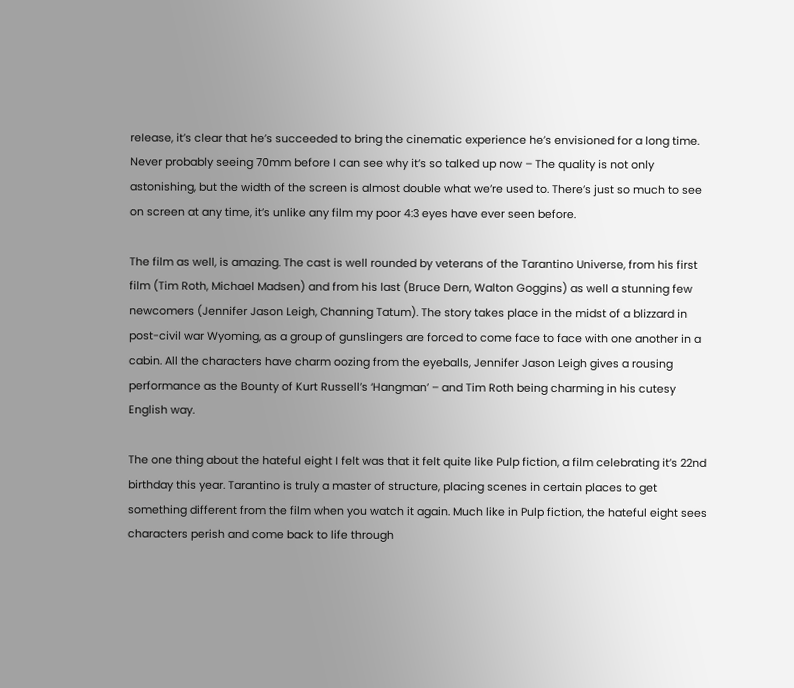reIease, it’s clear that he’s succeeded to bring the cinematic experience he’s envisioned for a long time. Never probably seeing 70mm before I can see why it’s so talked up now – The quality is not only astonishing, but the width of the screen is almost double what we’re used to. There’s just so much to see on screen at any time, it’s unlike any film my poor 4:3 eyes have ever seen before.

The film as well, is amazing. The cast is well rounded by veterans of the Tarantino Universe, from his first film (Tim Roth, Michael Madsen) and from his last (Bruce Dern, Walton Goggins) as well a stunning few newcomers (Jennifer Jason Leigh, Channing Tatum). The story takes place in the midst of a blizzard in post-civil war Wyoming, as a group of gunslingers are forced to come face to face with one another in a cabin. All the characters have charm oozing from the eyeballs, Jennifer Jason Leigh gives a rousing performance as the Bounty of Kurt Russell’s ‘Hangman’ – and Tim Roth being charming in his cutesy English way.

The one thing about the hateful eight I felt was that it felt quite like Pulp fiction, a film celebrating it’s 22nd birthday this year. Tarantino is truly a master of structure, placing scenes in certain places to get something different from the film when you watch it again. Much like in Pulp fiction, the hateful eight sees characters perish and come back to life through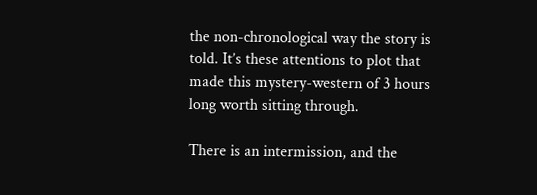the non-chronological way the story is told. It’s these attentions to plot that made this mystery-western of 3 hours long worth sitting through.

There is an intermission, and the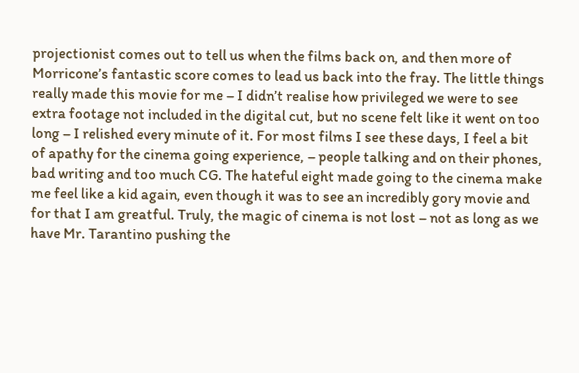projectionist comes out to tell us when the films back on, and then more of Morricone’s fantastic score comes to lead us back into the fray. The little things really made this movie for me – I didn’t realise how privileged we were to see extra footage not included in the digital cut, but no scene felt like it went on too long – I relished every minute of it. For most films I see these days, I feel a bit of apathy for the cinema going experience, – people talking and on their phones, bad writing and too much CG. The hateful eight made going to the cinema make me feel like a kid again, even though it was to see an incredibly gory movie and for that I am greatful. Truly, the magic of cinema is not lost – not as long as we have Mr. Tarantino pushing the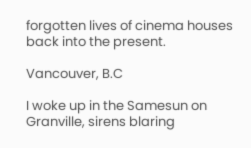forgotten lives of cinema houses back into the present.

Vancouver, B.C

I woke up in the Samesun on Granville, sirens blaring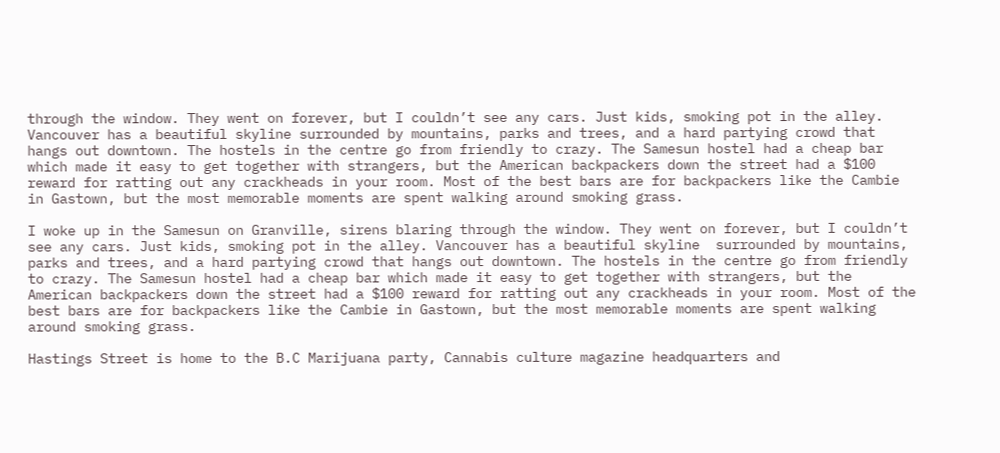through the window. They went on forever, but I couldn’t see any cars. Just kids, smoking pot in the alley. Vancouver has a beautiful skyline surrounded by mountains, parks and trees, and a hard partying crowd that hangs out downtown. The hostels in the centre go from friendly to crazy. The Samesun hostel had a cheap bar which made it easy to get together with strangers, but the American backpackers down the street had a $100 reward for ratting out any crackheads in your room. Most of the best bars are for backpackers like the Cambie in Gastown, but the most memorable moments are spent walking around smoking grass.

I woke up in the Samesun on Granville, sirens blaring through the window. They went on forever, but I couldn’t see any cars. Just kids, smoking pot in the alley. Vancouver has a beautiful skyline  surrounded by mountains, parks and trees, and a hard partying crowd that hangs out downtown. The hostels in the centre go from friendly to crazy. The Samesun hostel had a cheap bar which made it easy to get together with strangers, but the American backpackers down the street had a $100 reward for ratting out any crackheads in your room. Most of the best bars are for backpackers like the Cambie in Gastown, but the most memorable moments are spent walking around smoking grass.

Hastings Street is home to the B.C Marijuana party, Cannabis culture magazine headquarters and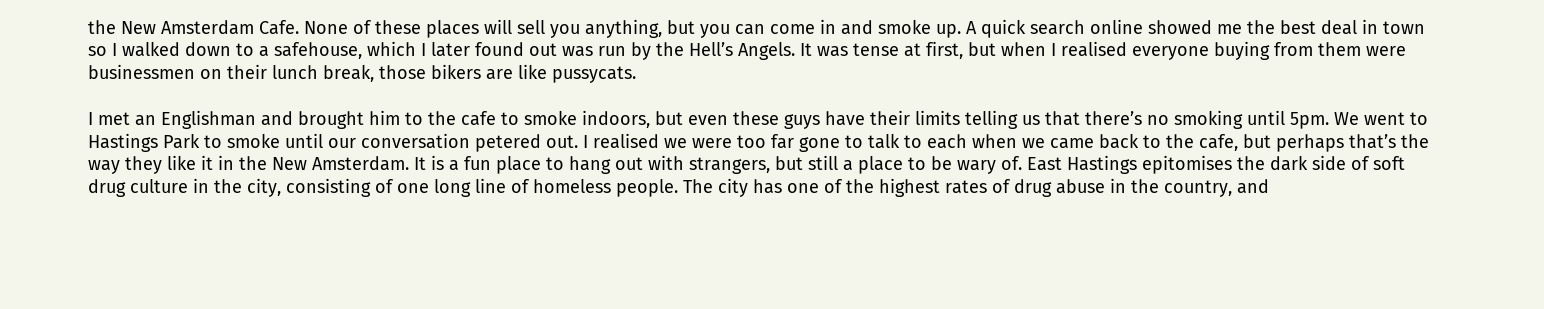the New Amsterdam Cafe. None of these places will sell you anything, but you can come in and smoke up. A quick search online showed me the best deal in town so I walked down to a safehouse, which I later found out was run by the Hell’s Angels. It was tense at first, but when I realised everyone buying from them were businessmen on their lunch break, those bikers are like pussycats.

I met an Englishman and brought him to the cafe to smoke indoors, but even these guys have their limits telling us that there’s no smoking until 5pm. We went to Hastings Park to smoke until our conversation petered out. I realised we were too far gone to talk to each when we came back to the cafe, but perhaps that’s the way they like it in the New Amsterdam. It is a fun place to hang out with strangers, but still a place to be wary of. East Hastings epitomises the dark side of soft drug culture in the city, consisting of one long line of homeless people. The city has one of the highest rates of drug abuse in the country, and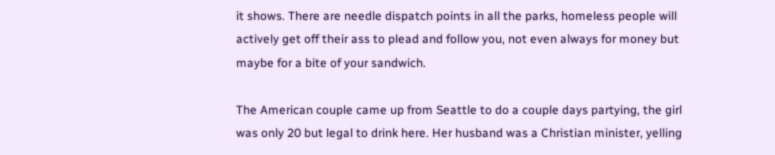it shows. There are needle dispatch points in all the parks, homeless people will actively get off their ass to plead and follow you, not even always for money but maybe for a bite of your sandwich.

The American couple came up from Seattle to do a couple days partying, the girl was only 20 but legal to drink here. Her husband was a Christian minister, yelling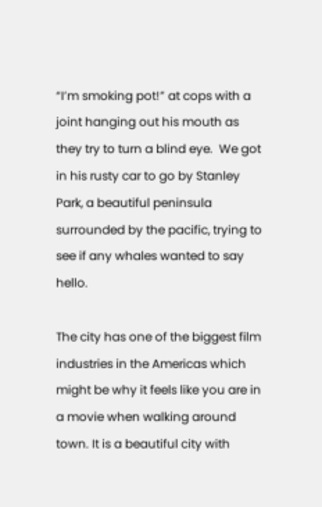“I’m smoking pot!” at cops with a joint hanging out his mouth as they try to turn a blind eye.  We got in his rusty car to go by Stanley Park, a beautiful peninsula surrounded by the pacific, trying to see if any whales wanted to say hello.

The city has one of the biggest film industries in the Americas which might be why it feels like you are in a movie when walking around town. It is a beautiful city with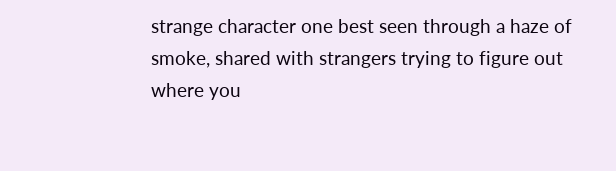strange character one best seen through a haze of smoke, shared with strangers trying to figure out where you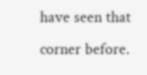have seen that corner before.